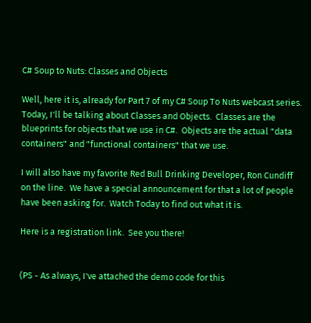C# Soup to Nuts: Classes and Objects

Well, here it is, already for Part 7 of my C# Soup To Nuts webcast series.  Today, I'll be talking about Classes and Objects.  Classes are the blueprints for objects that we use in C#.  Objects are the actual "data containers" and "functional containers" that we use.

I will also have my favorite Red Bull Drinking Developer, Ron Cundiff on the line.  We have a special announcement for that a lot of people have been asking for.  Watch Today to find out what it is.

Here is a registration link.  See you there!


(PS - As always, I've attached the demo code for this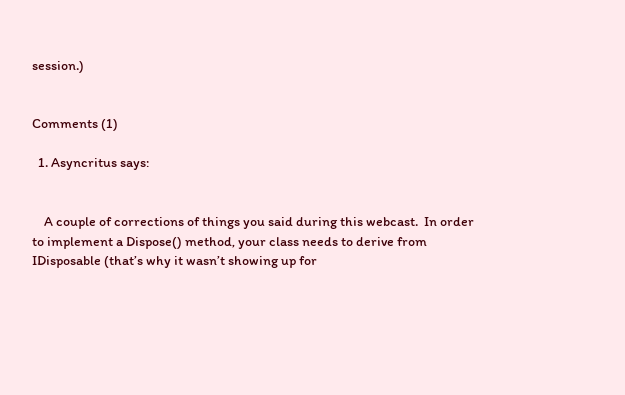session.)


Comments (1)

  1. Asyncritus says:


    A couple of corrections of things you said during this webcast.  In order to implement a Dispose() method, your class needs to derive from IDisposable (that’s why it wasn’t showing up for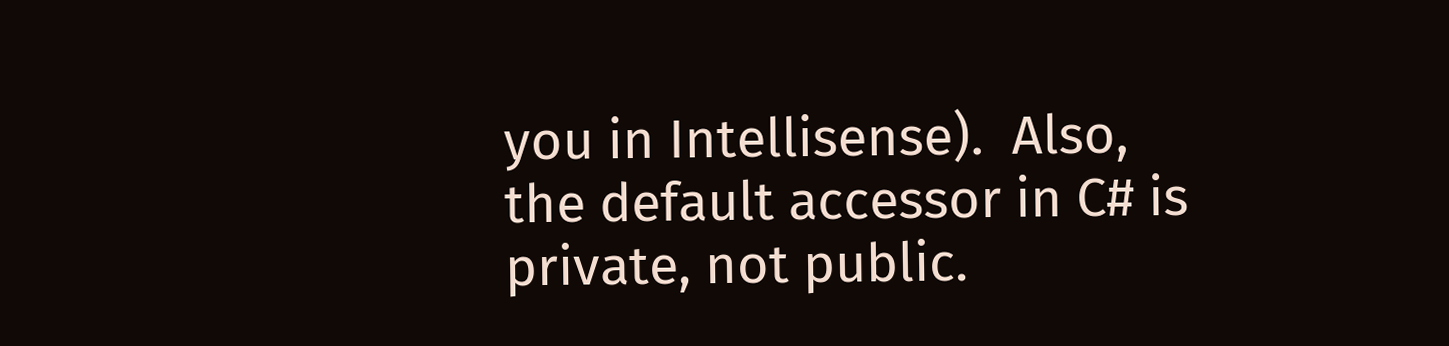you in Intellisense).  Also, the default accessor in C# is private, not public.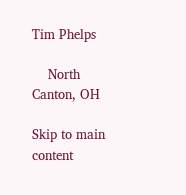Tim Phelps

    North Canton, OH

Skip to main content